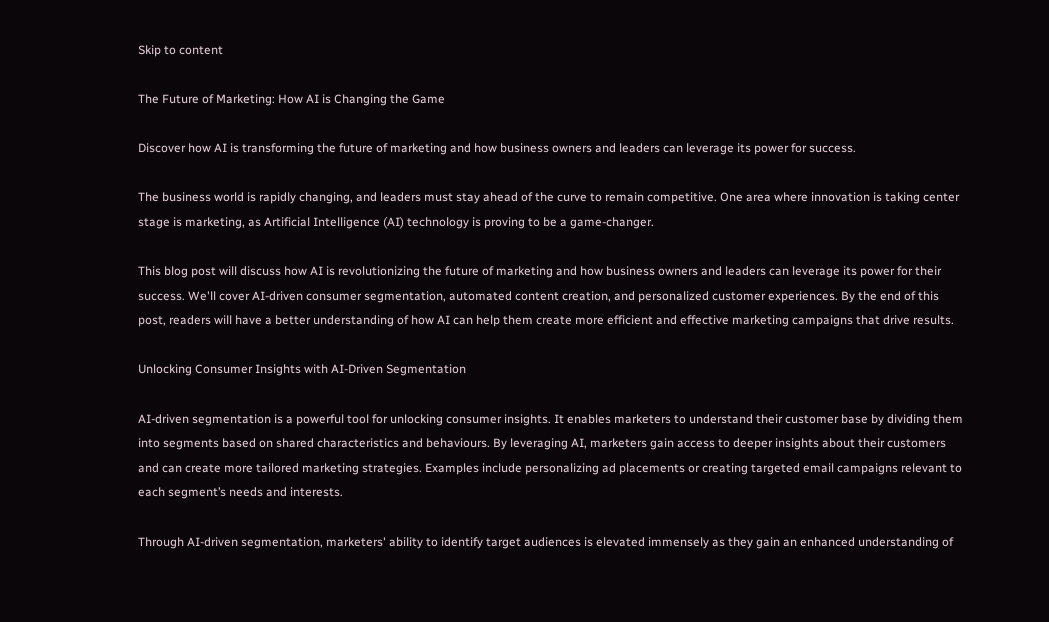Skip to content

The Future of Marketing: How AI is Changing the Game

Discover how AI is transforming the future of marketing and how business owners and leaders can leverage its power for success.

The business world is rapidly changing, and leaders must stay ahead of the curve to remain competitive. One area where innovation is taking center stage is marketing, as Artificial Intelligence (AI) technology is proving to be a game-changer.

This blog post will discuss how AI is revolutionizing the future of marketing and how business owners and leaders can leverage its power for their success. We'll cover AI-driven consumer segmentation, automated content creation, and personalized customer experiences. By the end of this post, readers will have a better understanding of how AI can help them create more efficient and effective marketing campaigns that drive results.

Unlocking Consumer Insights with AI-Driven Segmentation

AI-driven segmentation is a powerful tool for unlocking consumer insights. It enables marketers to understand their customer base by dividing them into segments based on shared characteristics and behaviours. By leveraging AI, marketers gain access to deeper insights about their customers and can create more tailored marketing strategies. Examples include personalizing ad placements or creating targeted email campaigns relevant to each segment’s needs and interests.

Through AI-driven segmentation, marketers' ability to identify target audiences is elevated immensely as they gain an enhanced understanding of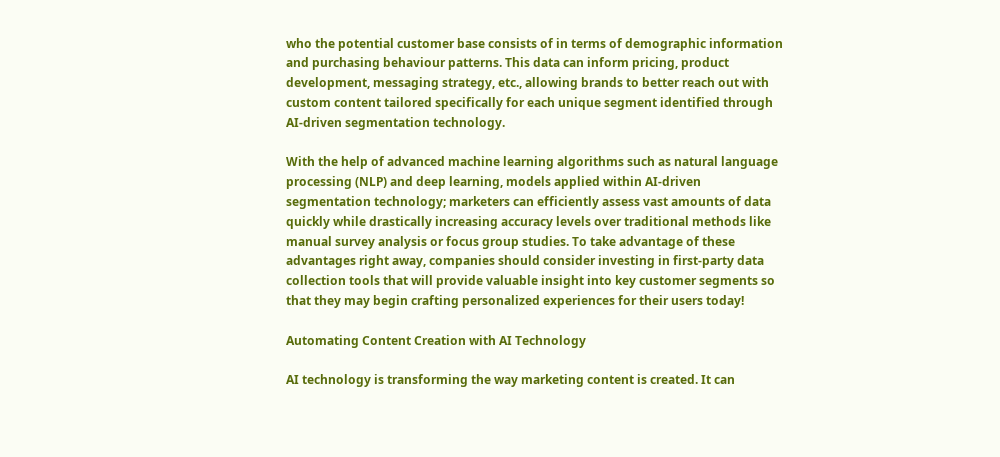who the potential customer base consists of in terms of demographic information and purchasing behaviour patterns. This data can inform pricing, product development, messaging strategy, etc., allowing brands to better reach out with custom content tailored specifically for each unique segment identified through AI-driven segmentation technology.

With the help of advanced machine learning algorithms such as natural language processing (NLP) and deep learning, models applied within AI-driven segmentation technology; marketers can efficiently assess vast amounts of data quickly while drastically increasing accuracy levels over traditional methods like manual survey analysis or focus group studies. To take advantage of these advantages right away, companies should consider investing in first-party data collection tools that will provide valuable insight into key customer segments so that they may begin crafting personalized experiences for their users today!

Automating Content Creation with AI Technology

AI technology is transforming the way marketing content is created. It can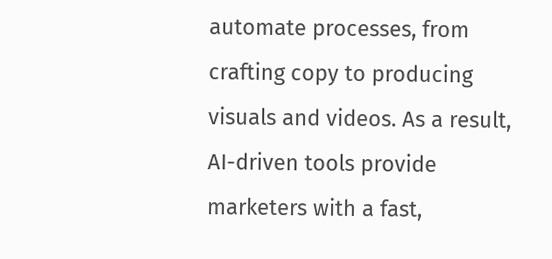automate processes, from crafting copy to producing visuals and videos. As a result, AI-driven tools provide marketers with a fast,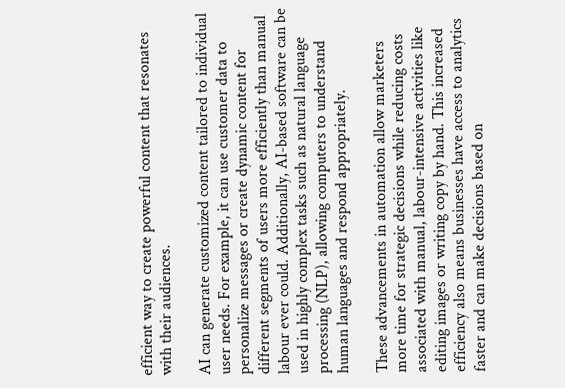efficient way to create powerful content that resonates with their audiences.

AI can generate customized content tailored to individual user needs. For example, it can use customer data to personalize messages or create dynamic content for different segments of users more efficiently than manual labour ever could. Additionally, AI-based software can be used in highly complex tasks such as natural language processing (NLP), allowing computers to understand human languages and respond appropriately.

These advancements in automation allow marketers more time for strategic decisions while reducing costs associated with manual, labour-intensive activities like editing images or writing copy by hand. This increased efficiency also means businesses have access to analytics faster and can make decisions based on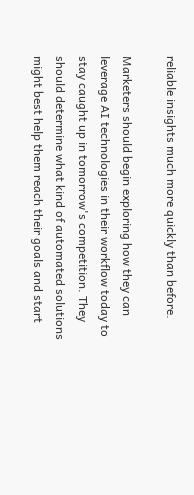reliable insights much more quickly than before.

Marketers should begin exploring how they can leverage AI technologies in their workflow today to stay caught up in tomorrow's competition. They should determine what kind of automated solutions might best help them reach their goals and start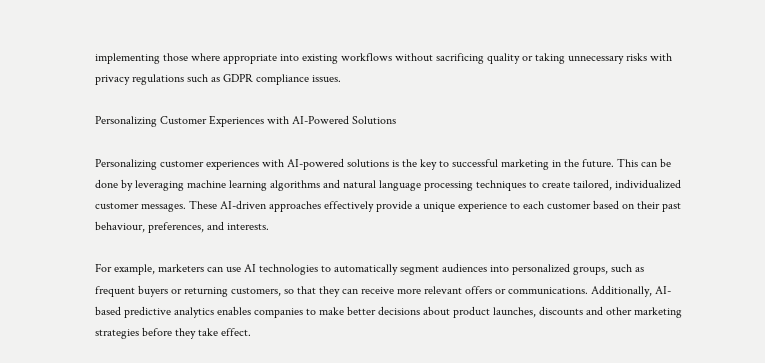implementing those where appropriate into existing workflows without sacrificing quality or taking unnecessary risks with privacy regulations such as GDPR compliance issues.

Personalizing Customer Experiences with AI-Powered Solutions

Personalizing customer experiences with AI-powered solutions is the key to successful marketing in the future. This can be done by leveraging machine learning algorithms and natural language processing techniques to create tailored, individualized customer messages. These AI-driven approaches effectively provide a unique experience to each customer based on their past behaviour, preferences, and interests.

For example, marketers can use AI technologies to automatically segment audiences into personalized groups, such as frequent buyers or returning customers, so that they can receive more relevant offers or communications. Additionally, AI-based predictive analytics enables companies to make better decisions about product launches, discounts and other marketing strategies before they take effect.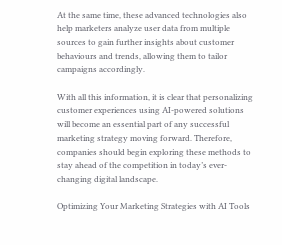At the same time, these advanced technologies also help marketers analyze user data from multiple sources to gain further insights about customer behaviours and trends, allowing them to tailor campaigns accordingly.

With all this information, it is clear that personalizing customer experiences using AI-powered solutions will become an essential part of any successful marketing strategy moving forward. Therefore, companies should begin exploring these methods to stay ahead of the competition in today’s ever-changing digital landscape.

Optimizing Your Marketing Strategies with AI Tools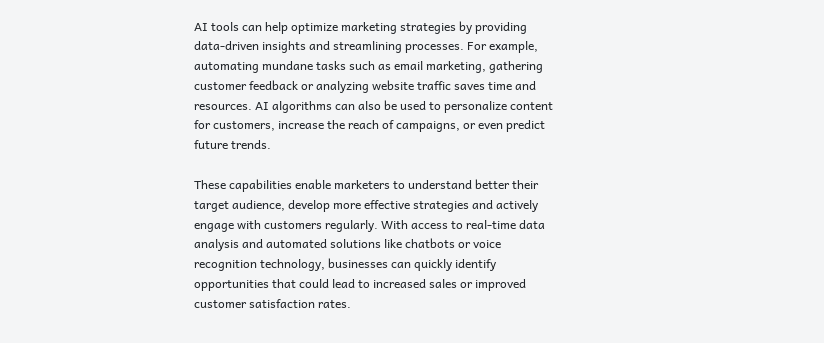AI tools can help optimize marketing strategies by providing data-driven insights and streamlining processes. For example, automating mundane tasks such as email marketing, gathering customer feedback or analyzing website traffic saves time and resources. AI algorithms can also be used to personalize content for customers, increase the reach of campaigns, or even predict future trends.

These capabilities enable marketers to understand better their target audience, develop more effective strategies and actively engage with customers regularly. With access to real-time data analysis and automated solutions like chatbots or voice recognition technology, businesses can quickly identify opportunities that could lead to increased sales or improved customer satisfaction rates.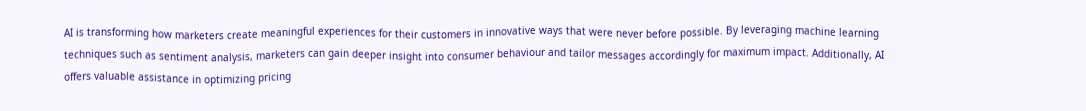AI is transforming how marketers create meaningful experiences for their customers in innovative ways that were never before possible. By leveraging machine learning techniques such as sentiment analysis, marketers can gain deeper insight into consumer behaviour and tailor messages accordingly for maximum impact. Additionally, AI offers valuable assistance in optimizing pricing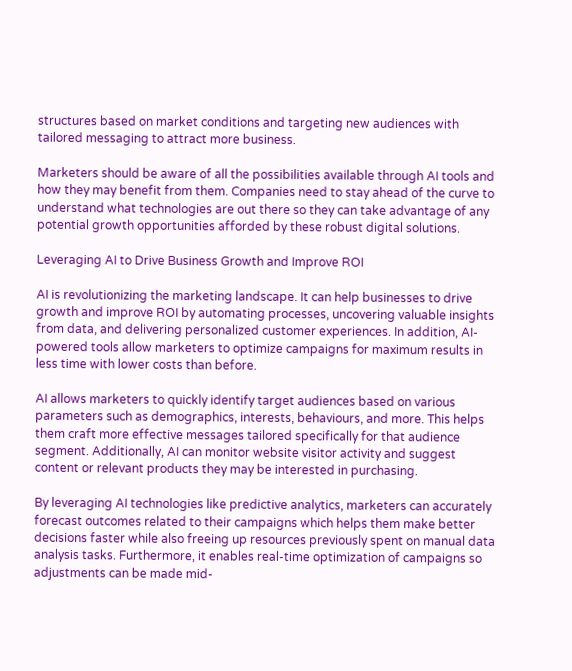structures based on market conditions and targeting new audiences with tailored messaging to attract more business.

Marketers should be aware of all the possibilities available through AI tools and how they may benefit from them. Companies need to stay ahead of the curve to understand what technologies are out there so they can take advantage of any potential growth opportunities afforded by these robust digital solutions.

Leveraging AI to Drive Business Growth and Improve ROI

AI is revolutionizing the marketing landscape. It can help businesses to drive growth and improve ROI by automating processes, uncovering valuable insights from data, and delivering personalized customer experiences. In addition, AI-powered tools allow marketers to optimize campaigns for maximum results in less time with lower costs than before.

AI allows marketers to quickly identify target audiences based on various parameters such as demographics, interests, behaviours, and more. This helps them craft more effective messages tailored specifically for that audience segment. Additionally, AI can monitor website visitor activity and suggest content or relevant products they may be interested in purchasing.

By leveraging AI technologies like predictive analytics, marketers can accurately forecast outcomes related to their campaigns which helps them make better decisions faster while also freeing up resources previously spent on manual data analysis tasks. Furthermore, it enables real-time optimization of campaigns so adjustments can be made mid-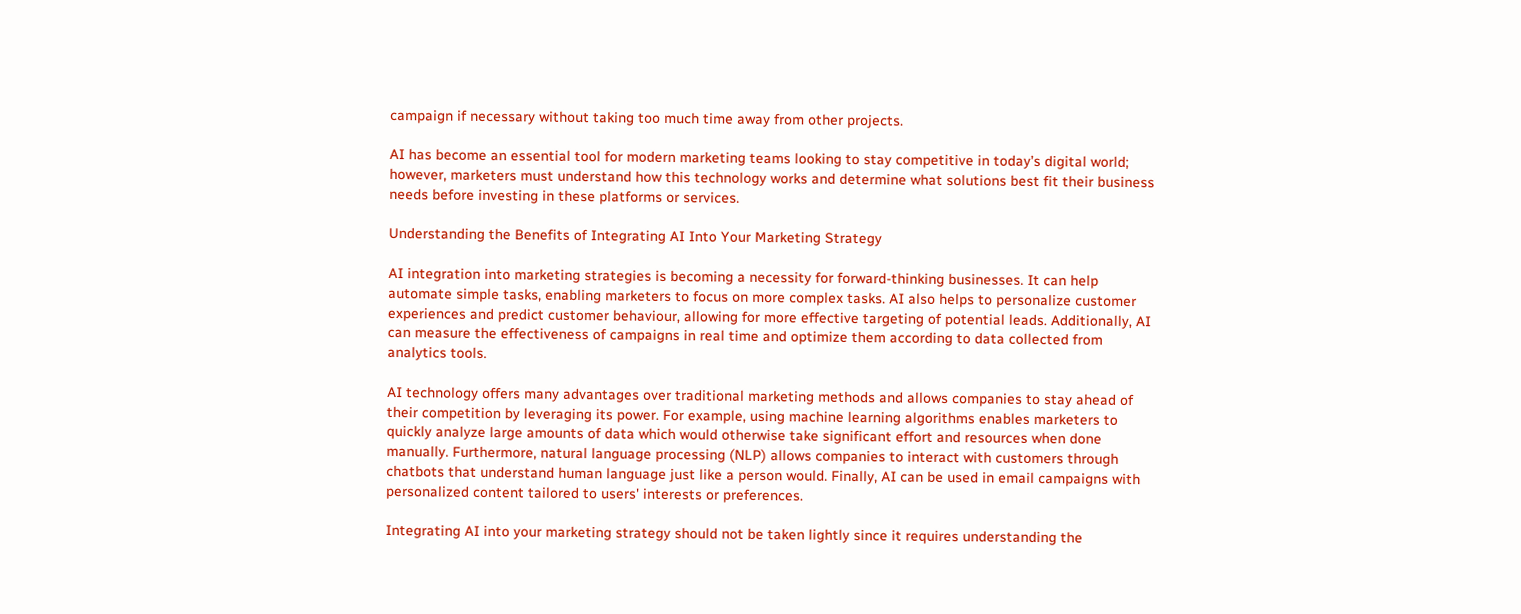campaign if necessary without taking too much time away from other projects.

AI has become an essential tool for modern marketing teams looking to stay competitive in today’s digital world; however, marketers must understand how this technology works and determine what solutions best fit their business needs before investing in these platforms or services.

Understanding the Benefits of Integrating AI Into Your Marketing Strategy

AI integration into marketing strategies is becoming a necessity for forward-thinking businesses. It can help automate simple tasks, enabling marketers to focus on more complex tasks. AI also helps to personalize customer experiences and predict customer behaviour, allowing for more effective targeting of potential leads. Additionally, AI can measure the effectiveness of campaigns in real time and optimize them according to data collected from analytics tools.

AI technology offers many advantages over traditional marketing methods and allows companies to stay ahead of their competition by leveraging its power. For example, using machine learning algorithms enables marketers to quickly analyze large amounts of data which would otherwise take significant effort and resources when done manually. Furthermore, natural language processing (NLP) allows companies to interact with customers through chatbots that understand human language just like a person would. Finally, AI can be used in email campaigns with personalized content tailored to users' interests or preferences.

Integrating AI into your marketing strategy should not be taken lightly since it requires understanding the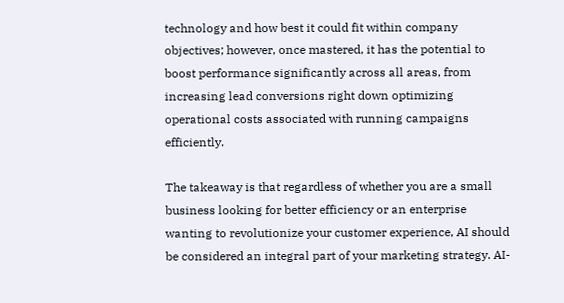technology and how best it could fit within company objectives; however, once mastered, it has the potential to boost performance significantly across all areas, from increasing lead conversions right down optimizing operational costs associated with running campaigns efficiently.

The takeaway is that regardless of whether you are a small business looking for better efficiency or an enterprise wanting to revolutionize your customer experience, AI should be considered an integral part of your marketing strategy. AI-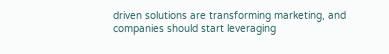driven solutions are transforming marketing, and companies should start leveraging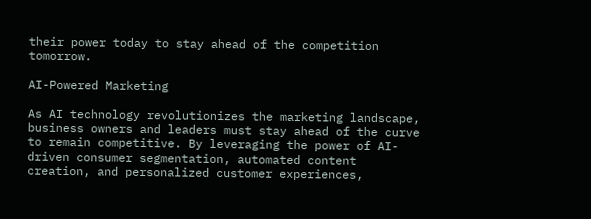their power today to stay ahead of the competition tomorrow.

AI-Powered Marketing

As AI technology revolutionizes the marketing landscape, business owners and leaders must stay ahead of the curve to remain competitive. By leveraging the power of AI-driven consumer segmentation, automated content creation, and personalized customer experiences,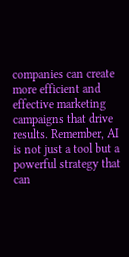companies can create more efficient and effective marketing campaigns that drive results. Remember, AI is not just a tool but a powerful strategy that can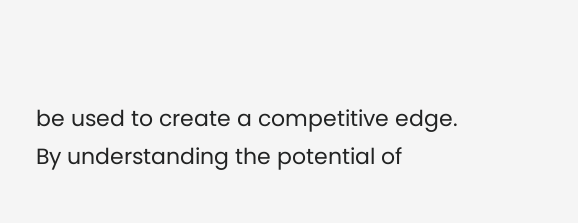be used to create a competitive edge. By understanding the potential of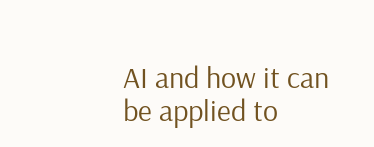AI and how it can be applied to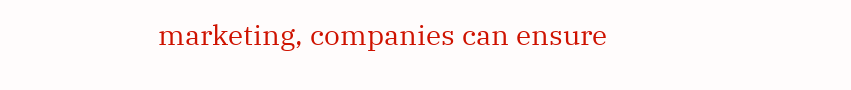marketing, companies can ensure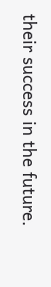their success in the future.